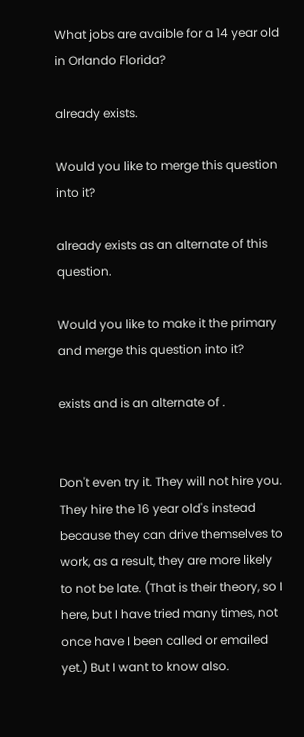What jobs are avaible for a 14 year old in Orlando Florida?

already exists.

Would you like to merge this question into it?

already exists as an alternate of this question.

Would you like to make it the primary and merge this question into it?

exists and is an alternate of .


Don't even try it. They will not hire you. They hire the 16 year old's instead because they can drive themselves to work, as a result, they are more likely to not be late. (That is their theory, so I here, but I have tried many times, not once have I been called or emailed yet.) But I want to know also.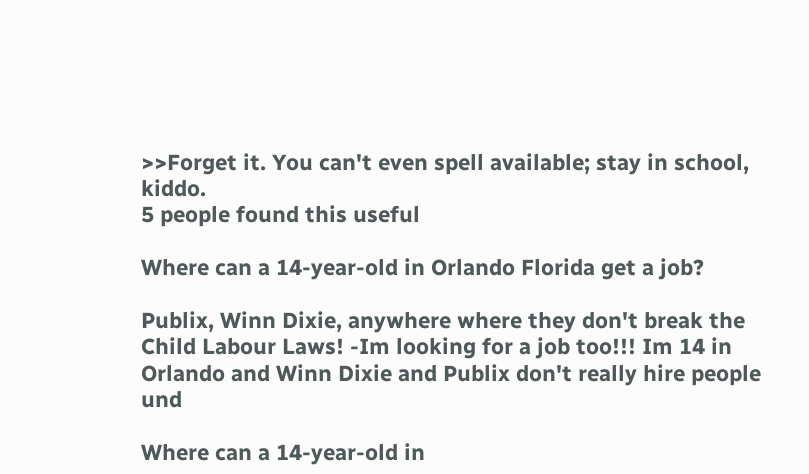>>Forget it. You can't even spell available; stay in school, kiddo.
5 people found this useful

Where can a 14-year-old in Orlando Florida get a job?

Publix, Winn Dixie, anywhere where they don't break the Child Labour Laws! -Im looking for a job too!!! Im 14 in Orlando and Winn Dixie and Publix don't really hire people und

Where can a 14-year-old in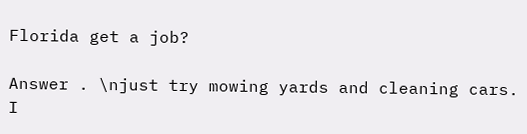Florida get a job?

Answer . \njust try mowing yards and cleaning cars. I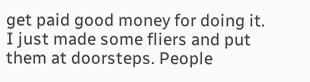get paid good money for doing it. I just made some fliers and put them at doorsteps. People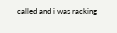called and i was racking